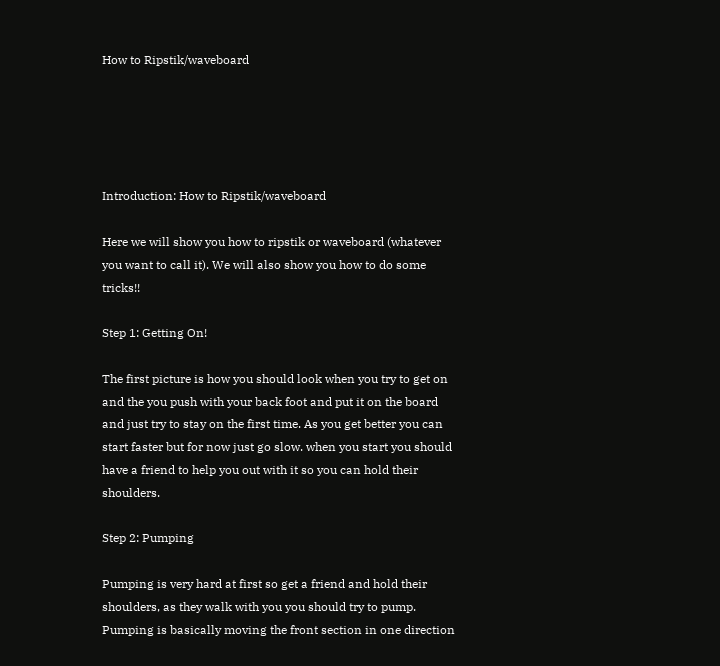How to Ripstik/waveboard





Introduction: How to Ripstik/waveboard

Here we will show you how to ripstik or waveboard (whatever you want to call it). We will also show you how to do some tricks!!

Step 1: Getting On!

The first picture is how you should look when you try to get on and the you push with your back foot and put it on the board and just try to stay on the first time. As you get better you can start faster but for now just go slow. when you start you should have a friend to help you out with it so you can hold their shoulders.

Step 2: Pumping

Pumping is very hard at first so get a friend and hold their shoulders, as they walk with you you should try to pump. Pumping is basically moving the front section in one direction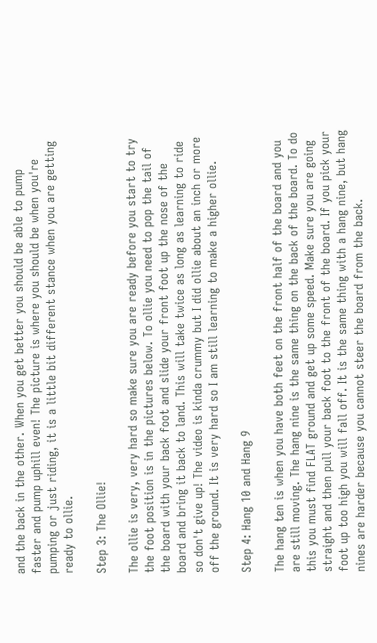and the back in the other. When you get better you should be able to pump faster and pump uphill even! The picture is where you should be when you're pumping or just riding, it is a little bit different stance when you are getting ready to ollie.

Step 3: The Ollie!

The ollie is very, very hard so make sure you are ready before you start to try the foot position is in the pictures below. To ollie you need to pop the tail of the board with your back foot and slide your front foot up the nose of the board and bring it back to land. This will take twice as long as learning to ride so don't give up! The video is kinda crummy but I did ollie about an inch or more off the ground. It is very hard so I am still learning to make a higher ollie.

Step 4: Hang 10 and Hang 9

The hang ten is when you have both feet on the front half of the board and you are still moving. The hang nine is the same thing on the back of the board. To do this you must find FLAT ground and get up some speed. Make sure you are going straight and then pull your back foot to the front of the board. If you pick your foot up too high you will fall off. It is the same thing with a hang nine, but hang nines are harder because you cannot steer the board from the back.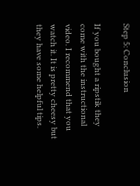Step 5: Conclusion

If you bought a ripstik they come with the instructional video. I recommend that you watch it. It is pretty cheesy but they have some helpful tips.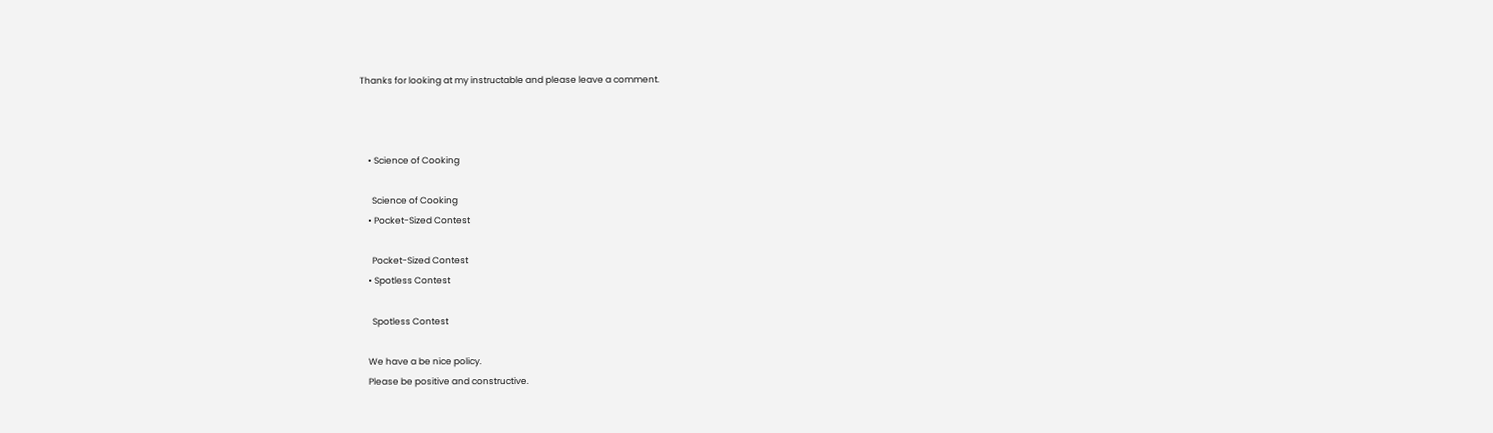Thanks for looking at my instructable and please leave a comment.



    • Science of Cooking

      Science of Cooking
    • Pocket-Sized Contest

      Pocket-Sized Contest
    • Spotless Contest

      Spotless Contest

    We have a be nice policy.
    Please be positive and constructive.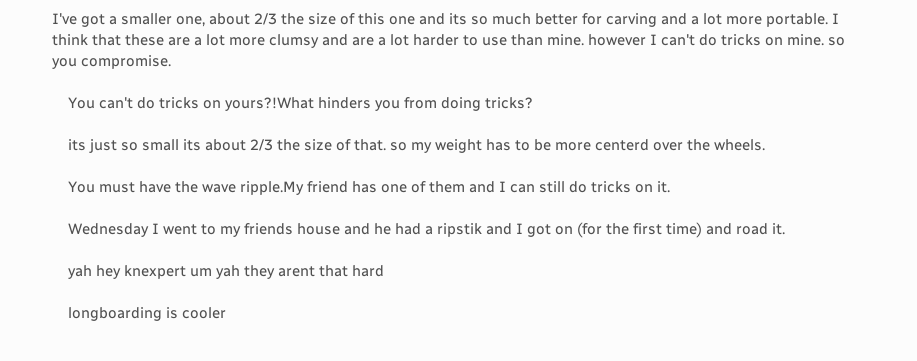I've got a smaller one, about 2/3 the size of this one and its so much better for carving and a lot more portable. I think that these are a lot more clumsy and are a lot harder to use than mine. however I can't do tricks on mine. so you compromise.

    You can't do tricks on yours?!What hinders you from doing tricks?

    its just so small its about 2/3 the size of that. so my weight has to be more centerd over the wheels.

    You must have the wave ripple.My friend has one of them and I can still do tricks on it.

    Wednesday I went to my friends house and he had a ripstik and I got on (for the first time) and road it.

    yah hey knexpert um yah they arent that hard

    longboarding is cooler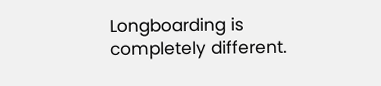Longboarding is completely different.